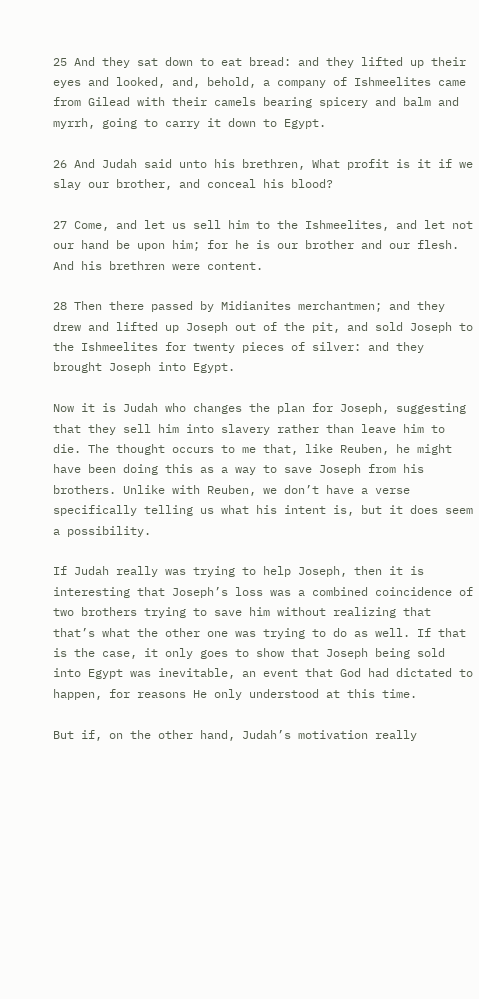25 And they sat down to eat bread: and they lifted up their eyes and looked, and, behold, a company of Ishmeelites came from Gilead with their camels bearing spicery and balm and myrrh, going to carry it down to Egypt.

26 And Judah said unto his brethren, What profit is it if we slay our brother, and conceal his blood?

27 Come, and let us sell him to the Ishmeelites, and let not our hand be upon him; for he is our brother and our flesh. And his brethren were content.

28 Then there passed by Midianites merchantmen; and they drew and lifted up Joseph out of the pit, and sold Joseph to the Ishmeelites for twenty pieces of silver: and they brought Joseph into Egypt.

Now it is Judah who changes the plan for Joseph, suggesting that they sell him into slavery rather than leave him to die. The thought occurs to me that, like Reuben, he might have been doing this as a way to save Joseph from his brothers. Unlike with Reuben, we don’t have a verse specifically telling us what his intent is, but it does seem a possibility.

If Judah really was trying to help Joseph, then it is interesting that Joseph’s loss was a combined coincidence of two brothers trying to save him without realizing that that’s what the other one was trying to do as well. If that is the case, it only goes to show that Joseph being sold into Egypt was inevitable, an event that God had dictated to happen, for reasons He only understood at this time.

But if, on the other hand, Judah’s motivation really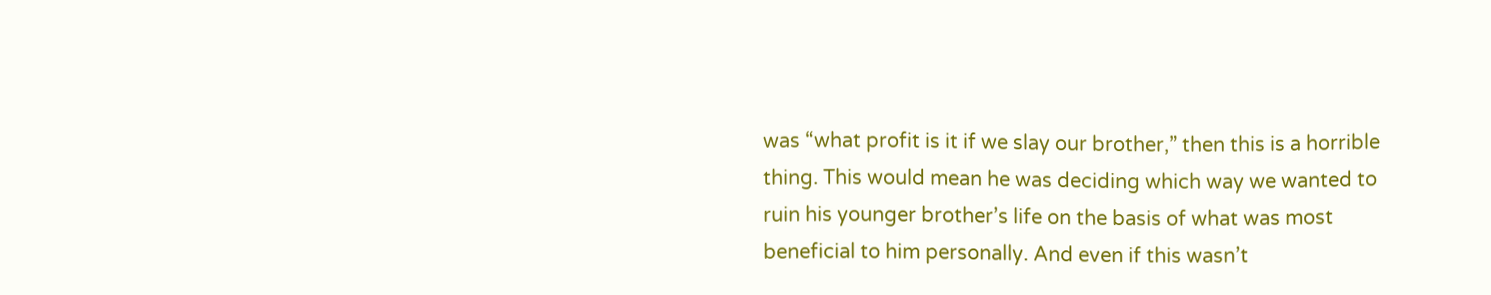was “what profit is it if we slay our brother,” then this is a horrible thing. This would mean he was deciding which way we wanted to ruin his younger brother’s life on the basis of what was most beneficial to him personally. And even if this wasn’t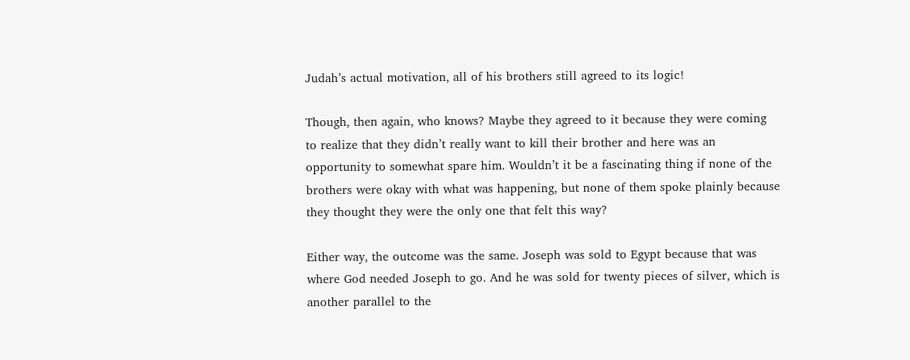Judah’s actual motivation, all of his brothers still agreed to its logic!

Though, then again, who knows? Maybe they agreed to it because they were coming to realize that they didn’t really want to kill their brother and here was an opportunity to somewhat spare him. Wouldn’t it be a fascinating thing if none of the brothers were okay with what was happening, but none of them spoke plainly because they thought they were the only one that felt this way?

Either way, the outcome was the same. Joseph was sold to Egypt because that was where God needed Joseph to go. And he was sold for twenty pieces of silver, which is another parallel to the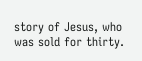story of Jesus, who was sold for thirty.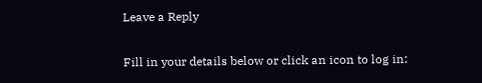Leave a Reply

Fill in your details below or click an icon to log in: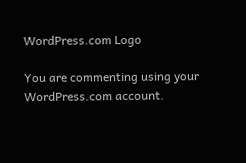WordPress.com Logo

You are commenting using your WordPress.com account.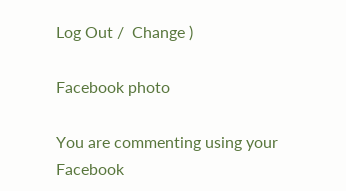Log Out /  Change )

Facebook photo

You are commenting using your Facebook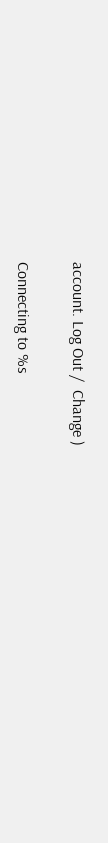account. Log Out /  Change )

Connecting to %s